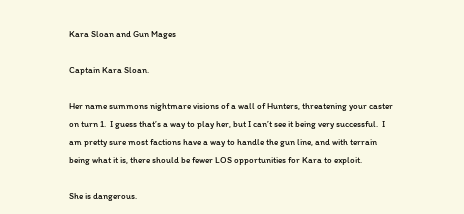Kara Sloan and Gun Mages

Captain Kara Sloan.

Her name summons nightmare visions of a wall of Hunters, threatening your caster on turn 1.  I guess that’s a way to play her, but I can’t see it being very successful.  I am pretty sure most factions have a way to handle the gun line, and with terrain being what it is, there should be fewer LOS opportunities for Kara to exploit.

She is dangerous.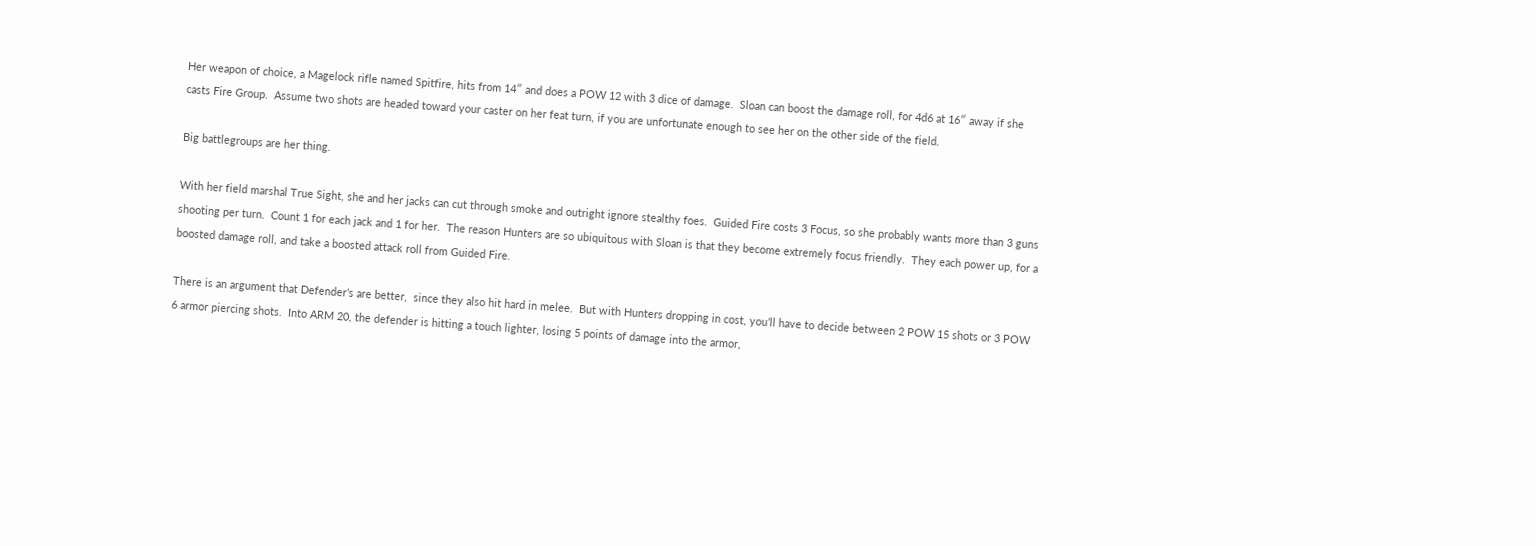Her weapon of choice, a Magelock rifle named Spitfire, hits from 14″ and does a POW 12 with 3 dice of damage.  Sloan can boost the damage roll, for 4d6 at 16″ away if she casts Fire Group.  Assume two shots are headed toward your caster on her feat turn, if you are unfortunate enough to see her on the other side of the field.

Big battlegroups are her thing.

With her field marshal True Sight, she and her jacks can cut through smoke and outright ignore stealthy foes.  Guided Fire costs 3 Focus, so she probably wants more than 3 guns shooting per turn.  Count 1 for each jack and 1 for her.  The reason Hunters are so ubiquitous with Sloan is that they become extremely focus friendly.  They each power up, for a boosted damage roll, and take a boosted attack roll from Guided Fire.

There is an argument that Defender’s are better,  since they also hit hard in melee.  But with Hunters dropping in cost, you’ll have to decide between 2 POW 15 shots or 3 POW 6 armor piercing shots.  Into ARM 20, the defender is hitting a touch lighter, losing 5 points of damage into the armor,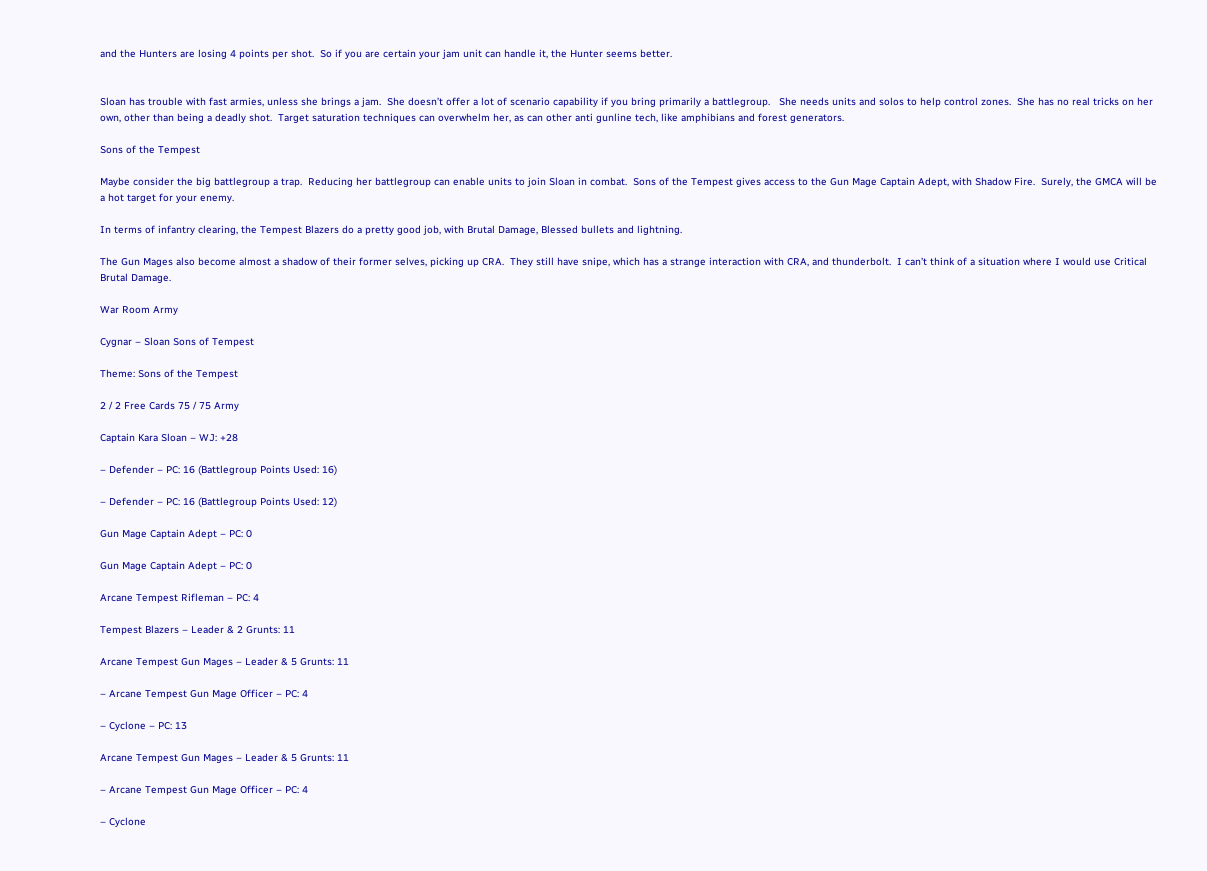and the Hunters are losing 4 points per shot.  So if you are certain your jam unit can handle it, the Hunter seems better.


Sloan has trouble with fast armies, unless she brings a jam.  She doesn’t offer a lot of scenario capability if you bring primarily a battlegroup.   She needs units and solos to help control zones.  She has no real tricks on her own, other than being a deadly shot.  Target saturation techniques can overwhelm her, as can other anti gunline tech, like amphibians and forest generators.

Sons of the Tempest

Maybe consider the big battlegroup a trap.  Reducing her battlegroup can enable units to join Sloan in combat.  Sons of the Tempest gives access to the Gun Mage Captain Adept, with Shadow Fire.  Surely, the GMCA will be a hot target for your enemy.

In terms of infantry clearing, the Tempest Blazers do a pretty good job, with Brutal Damage, Blessed bullets and lightning.

The Gun Mages also become almost a shadow of their former selves, picking up CRA.  They still have snipe, which has a strange interaction with CRA, and thunderbolt.  I can’t think of a situation where I would use Critical Brutal Damage.

War Room Army

Cygnar – Sloan Sons of Tempest

Theme: Sons of the Tempest

2 / 2 Free Cards 75 / 75 Army

Captain Kara Sloan – WJ: +28

– Defender – PC: 16 (Battlegroup Points Used: 16)

– Defender – PC: 16 (Battlegroup Points Used: 12)

Gun Mage Captain Adept – PC: 0

Gun Mage Captain Adept – PC: 0

Arcane Tempest Rifleman – PC: 4

Tempest Blazers – Leader & 2 Grunts: 11

Arcane Tempest Gun Mages – Leader & 5 Grunts: 11

– Arcane Tempest Gun Mage Officer – PC: 4

– Cyclone – PC: 13

Arcane Tempest Gun Mages – Leader & 5 Grunts: 11

– Arcane Tempest Gun Mage Officer – PC: 4

– Cyclone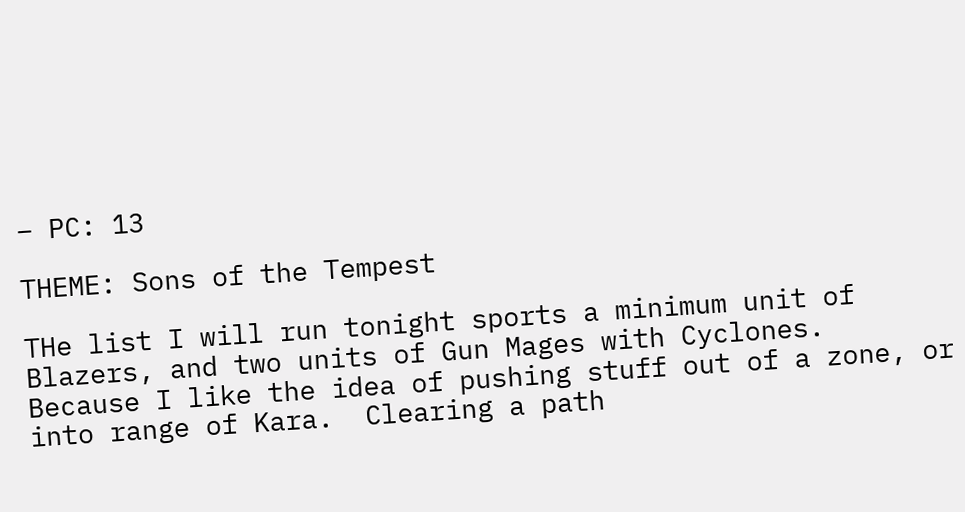– PC: 13

THEME: Sons of the Tempest

THe list I will run tonight sports a minimum unit of Blazers, and two units of Gun Mages with Cyclones.  Because I like the idea of pushing stuff out of a zone, or into range of Kara.  Clearing a path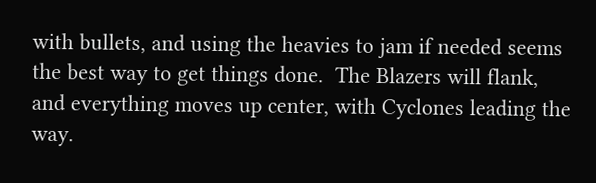with bullets, and using the heavies to jam if needed seems the best way to get things done.  The Blazers will flank, and everything moves up center, with Cyclones leading the way.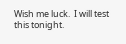Wish me luck.  I will test this tonight.